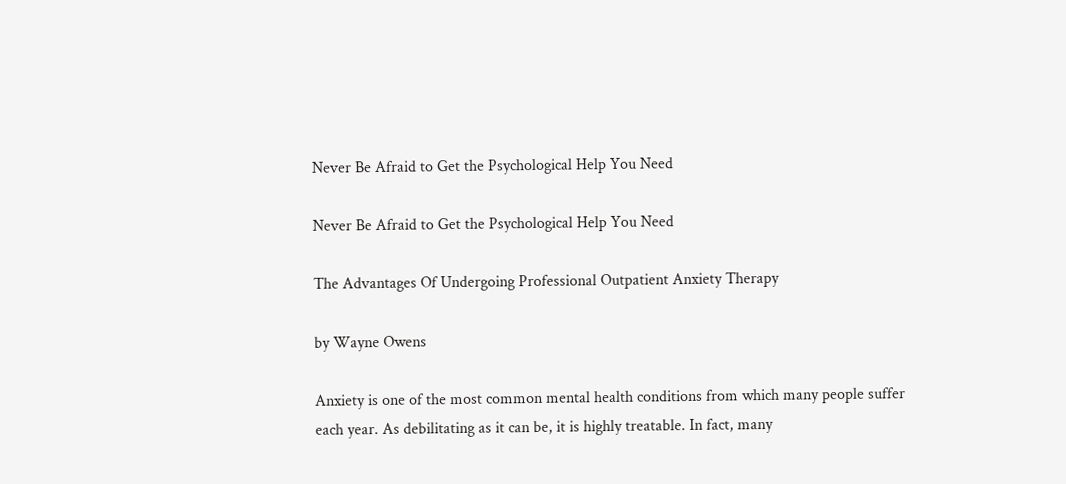Never Be Afraid to Get the Psychological Help You Need

Never Be Afraid to Get the Psychological Help You Need

The Advantages Of Undergoing Professional Outpatient Anxiety Therapy

by Wayne Owens

Anxiety is one of the most common mental health conditions from which many people suffer each year. As debilitating as it can be, it is highly treatable. In fact, many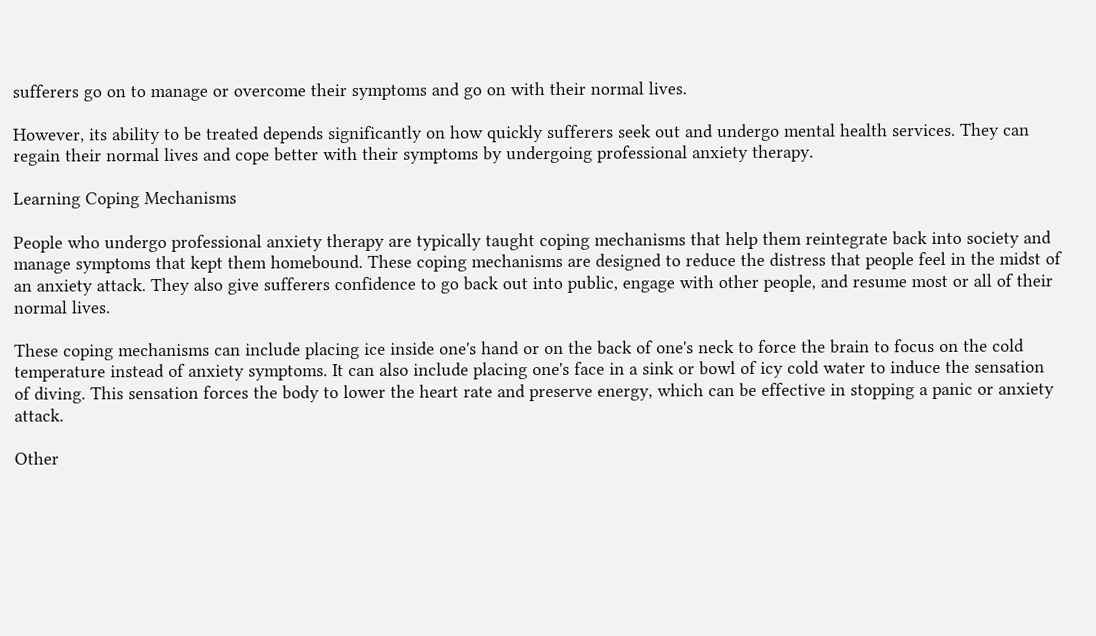sufferers go on to manage or overcome their symptoms and go on with their normal lives.

However, its ability to be treated depends significantly on how quickly sufferers seek out and undergo mental health services. They can regain their normal lives and cope better with their symptoms by undergoing professional anxiety therapy.

Learning Coping Mechanisms

People who undergo professional anxiety therapy are typically taught coping mechanisms that help them reintegrate back into society and manage symptoms that kept them homebound. These coping mechanisms are designed to reduce the distress that people feel in the midst of an anxiety attack. They also give sufferers confidence to go back out into public, engage with other people, and resume most or all of their normal lives.

These coping mechanisms can include placing ice inside one's hand or on the back of one's neck to force the brain to focus on the cold temperature instead of anxiety symptoms. It can also include placing one's face in a sink or bowl of icy cold water to induce the sensation of diving. This sensation forces the body to lower the heart rate and preserve energy, which can be effective in stopping a panic or anxiety attack.

Other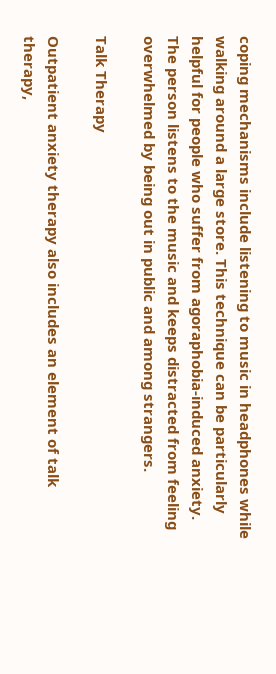coping mechanisms include listening to music in headphones while walking around a large store. This technique can be particularly helpful for people who suffer from agoraphobia-induced anxiety. The person listens to the music and keeps distracted from feeling overwhelmed by being out in public and among strangers.

Talk Therapy

Outpatient anxiety therapy also includes an element of talk therapy,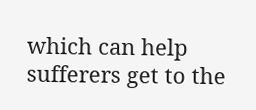which can help sufferers get to the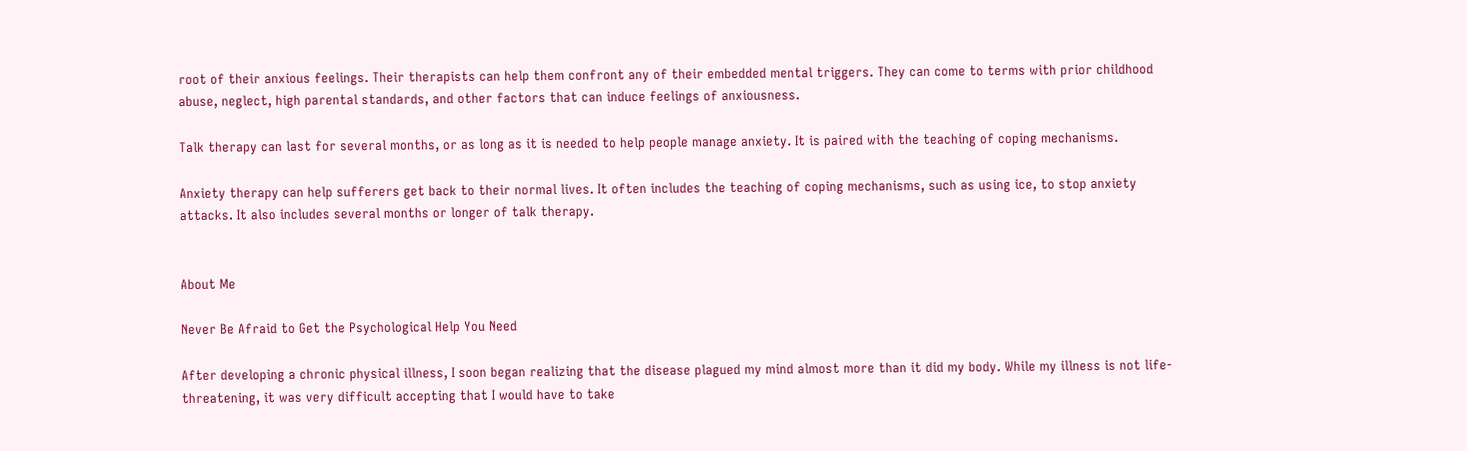root of their anxious feelings. Their therapists can help them confront any of their embedded mental triggers. They can come to terms with prior childhood abuse, neglect, high parental standards, and other factors that can induce feelings of anxiousness.

Talk therapy can last for several months, or as long as it is needed to help people manage anxiety. It is paired with the teaching of coping mechanisms.

Anxiety therapy can help sufferers get back to their normal lives. It often includes the teaching of coping mechanisms, such as using ice, to stop anxiety attacks. It also includes several months or longer of talk therapy.


About Me

Never Be Afraid to Get the Psychological Help You Need

After developing a chronic physical illness, I soon began realizing that the disease plagued my mind almost more than it did my body. While my illness is not life-threatening, it was very difficult accepting that I would have to take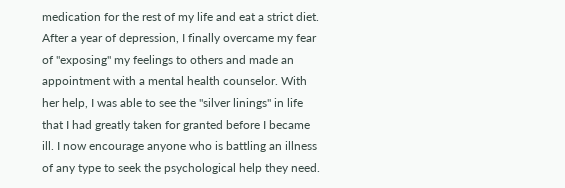medication for the rest of my life and eat a strict diet. After a year of depression, I finally overcame my fear of "exposing" my feelings to others and made an appointment with a mental health counselor. With her help, I was able to see the "silver linings" in life that I had greatly taken for granted before I became ill. I now encourage anyone who is battling an illness of any type to seek the psychological help they need.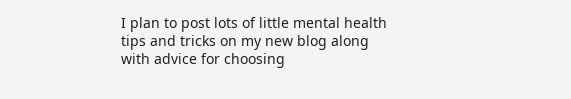I plan to post lots of little mental health tips and tricks on my new blog along with advice for choosing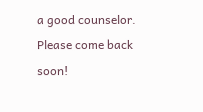a good counselor. Please come back soon!